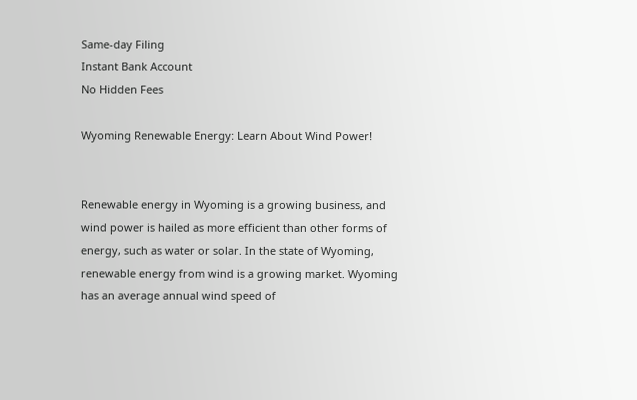Same-day Filing
Instant Bank Account
No Hidden Fees

Wyoming Renewable Energy: Learn About Wind Power!


Renewable energy in Wyoming is a growing business, and wind power is hailed as more efficient than other forms of energy, such as water or solar. In the state of Wyoming, renewable energy from wind is a growing market. Wyoming has an average annual wind speed of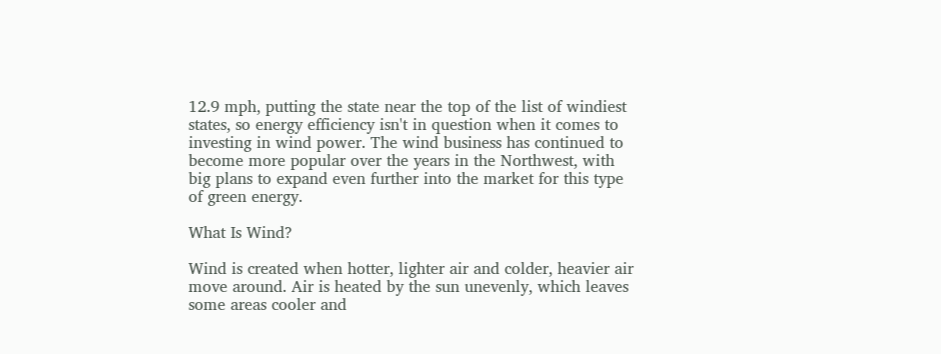12.9 mph, putting the state near the top of the list of windiest states, so energy efficiency isn't in question when it comes to investing in wind power. The wind business has continued to become more popular over the years in the Northwest, with big plans to expand even further into the market for this type of green energy.

What Is Wind?

Wind is created when hotter, lighter air and colder, heavier air move around. Air is heated by the sun unevenly, which leaves some areas cooler and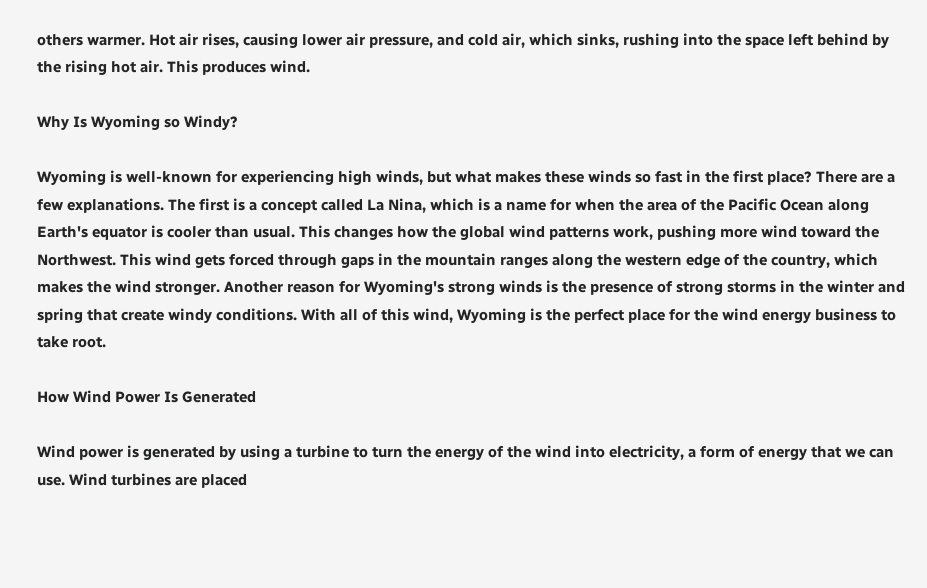others warmer. Hot air rises, causing lower air pressure, and cold air, which sinks, rushing into the space left behind by the rising hot air. This produces wind.

Why Is Wyoming so Windy?

Wyoming is well-known for experiencing high winds, but what makes these winds so fast in the first place? There are a few explanations. The first is a concept called La Nina, which is a name for when the area of the Pacific Ocean along Earth's equator is cooler than usual. This changes how the global wind patterns work, pushing more wind toward the Northwest. This wind gets forced through gaps in the mountain ranges along the western edge of the country, which makes the wind stronger. Another reason for Wyoming's strong winds is the presence of strong storms in the winter and spring that create windy conditions. With all of this wind, Wyoming is the perfect place for the wind energy business to take root.

How Wind Power Is Generated

Wind power is generated by using a turbine to turn the energy of the wind into electricity, a form of energy that we can use. Wind turbines are placed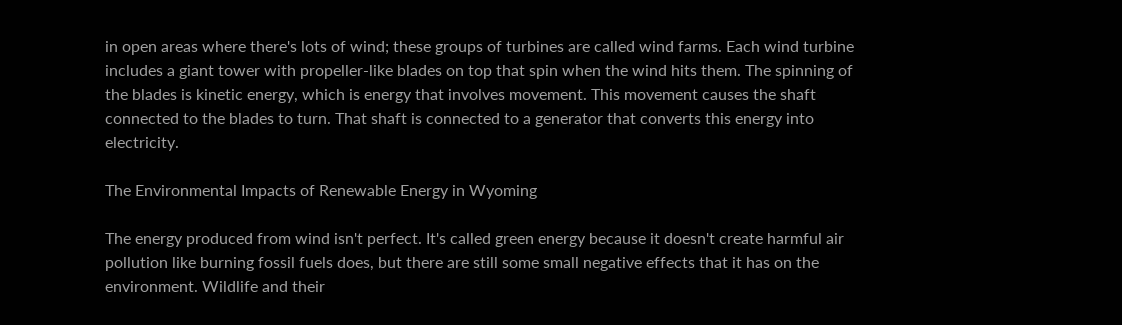in open areas where there's lots of wind; these groups of turbines are called wind farms. Each wind turbine includes a giant tower with propeller-like blades on top that spin when the wind hits them. The spinning of the blades is kinetic energy, which is energy that involves movement. This movement causes the shaft connected to the blades to turn. That shaft is connected to a generator that converts this energy into electricity.

The Environmental Impacts of Renewable Energy in Wyoming

The energy produced from wind isn't perfect. It's called green energy because it doesn't create harmful air pollution like burning fossil fuels does, but there are still some small negative effects that it has on the environment. Wildlife and their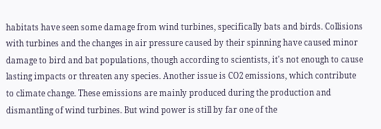habitats have seen some damage from wind turbines, specifically bats and birds. Collisions with turbines and the changes in air pressure caused by their spinning have caused minor damage to bird and bat populations, though according to scientists, it's not enough to cause lasting impacts or threaten any species. Another issue is CO2 emissions, which contribute to climate change. These emissions are mainly produced during the production and dismantling of wind turbines. But wind power is still by far one of the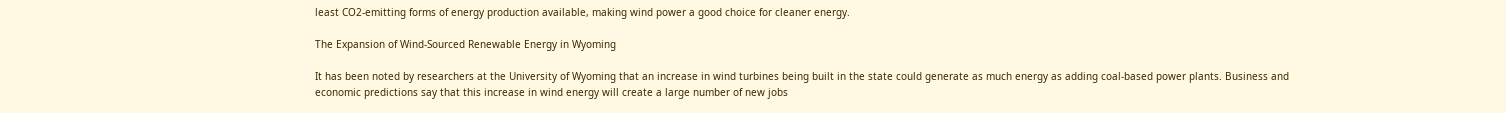least CO2-emitting forms of energy production available, making wind power a good choice for cleaner energy.

The Expansion of Wind-Sourced Renewable Energy in Wyoming

It has been noted by researchers at the University of Wyoming that an increase in wind turbines being built in the state could generate as much energy as adding coal-based power plants. Business and economic predictions say that this increase in wind energy will create a large number of new jobs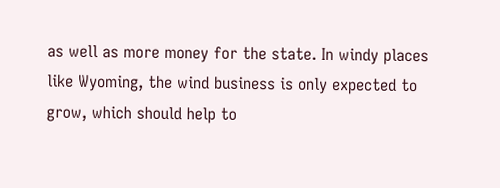as well as more money for the state. In windy places like Wyoming, the wind business is only expected to grow, which should help to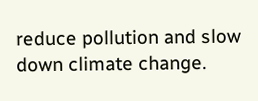reduce pollution and slow down climate change.